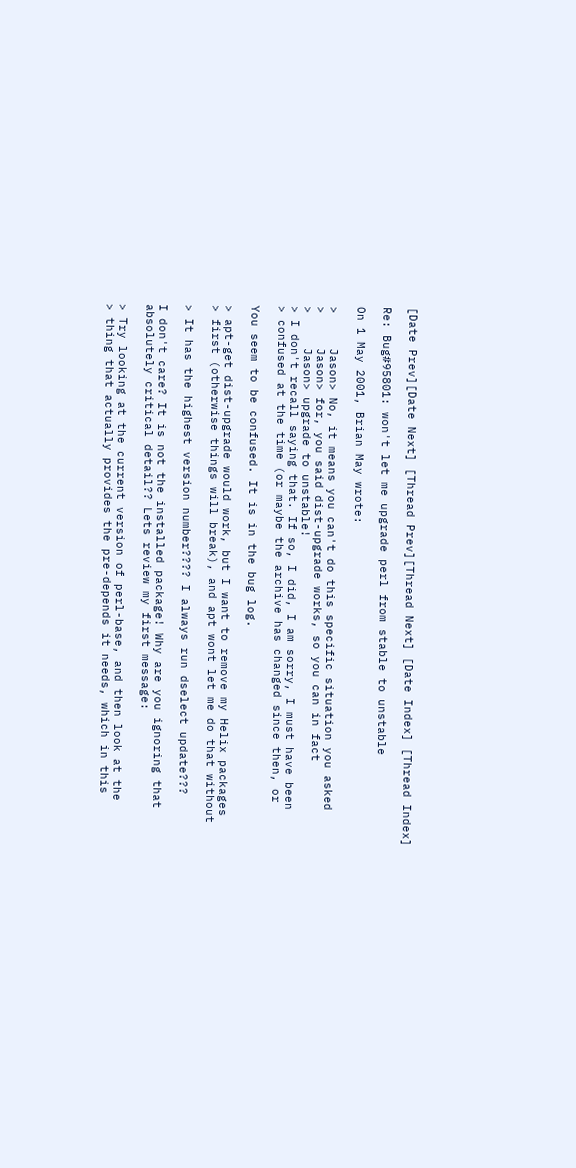[Date Prev][Date Next] [Thread Prev][Thread Next] [Date Index] [Thread Index]

Re: Bug#95801: won't let me upgrade perl from stable to unstable

On 1 May 2001, Brian May wrote:

>     Jason> No, it means you can't do this specific situation you asked
>     Jason> for, you said dist-upgrade works, so you can in fact
>     Jason> upgrade to unstable!
> I don't recall saying that. If so, I did, I am sorry, I must have been
> confused at the time (or maybe the archive has changed since then, or

You seem to be confused. It is in the bug log.

> apt-get dist-upgrade would work, but I want to remove my Helix packages
> first (otherwise things will break), and apt wont let me do that without

> It has the highest version number???? I always run dselect update???

I don't care? It is not the installed package! Why are you ignoring that
absolutely critical detail?? Lets review my first message:

> Try looking at the current version of perl-base, and then look at the
> thing that actually provides the pre-depends it needs, which in this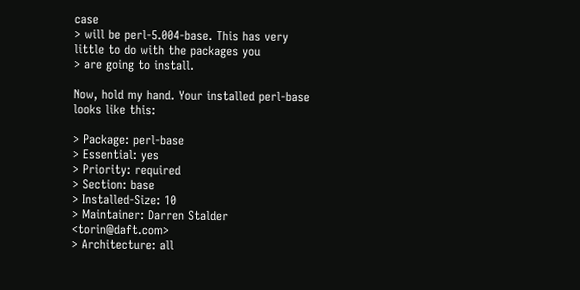case
> will be perl-5.004-base. This has very little to do with the packages you
> are going to install.

Now, hold my hand. Your installed perl-base looks like this:

> Package: perl-base
> Essential: yes
> Priority: required
> Section: base
> Installed-Size: 10
> Maintainer: Darren Stalder <torin@daft.com>
> Architecture: all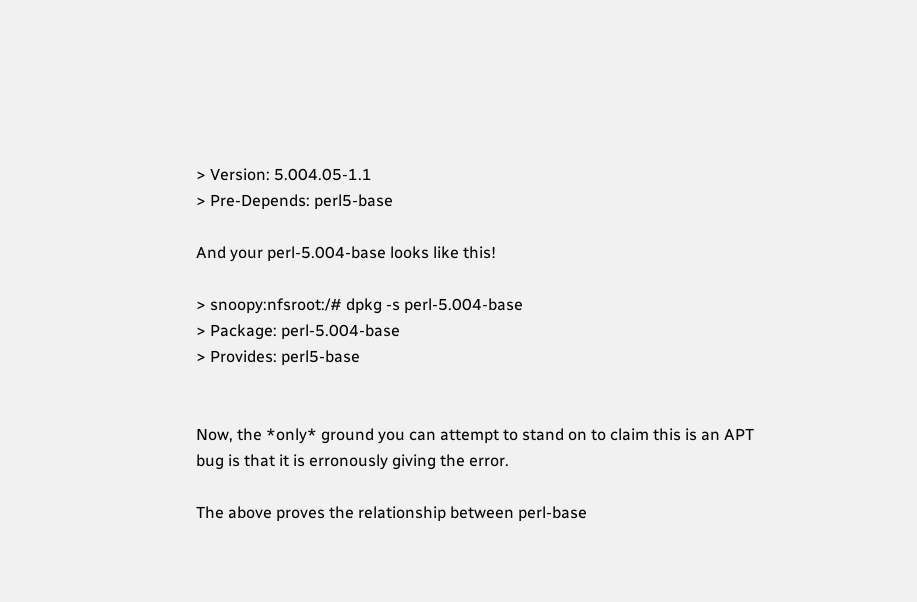> Version: 5.004.05-1.1
> Pre-Depends: perl5-base

And your perl-5.004-base looks like this!

> snoopy:nfsroot:/# dpkg -s perl-5.004-base
> Package: perl-5.004-base
> Provides: perl5-base


Now, the *only* ground you can attempt to stand on to claim this is an APT
bug is that it is erronously giving the error.

The above proves the relationship between perl-base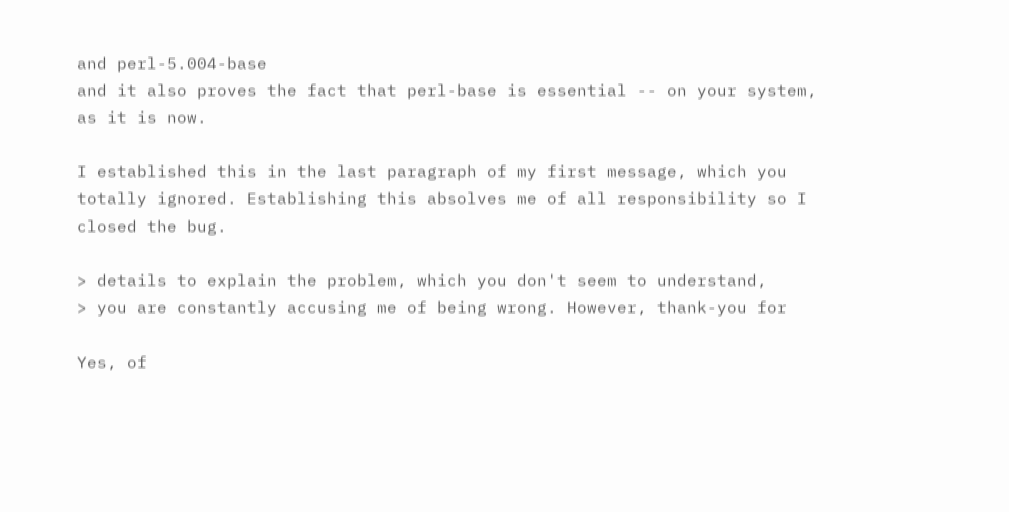and perl-5.004-base
and it also proves the fact that perl-base is essential -- on your system,
as it is now.

I established this in the last paragraph of my first message, which you
totally ignored. Establishing this absolves me of all responsibility so I
closed the bug.

> details to explain the problem, which you don't seem to understand,
> you are constantly accusing me of being wrong. However, thank-you for

Yes, of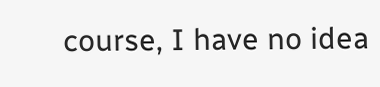course, I have no idea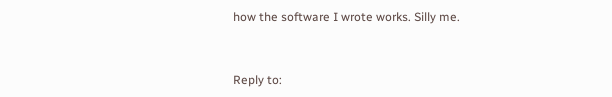how the software I wrote works. Silly me.


Reply to: